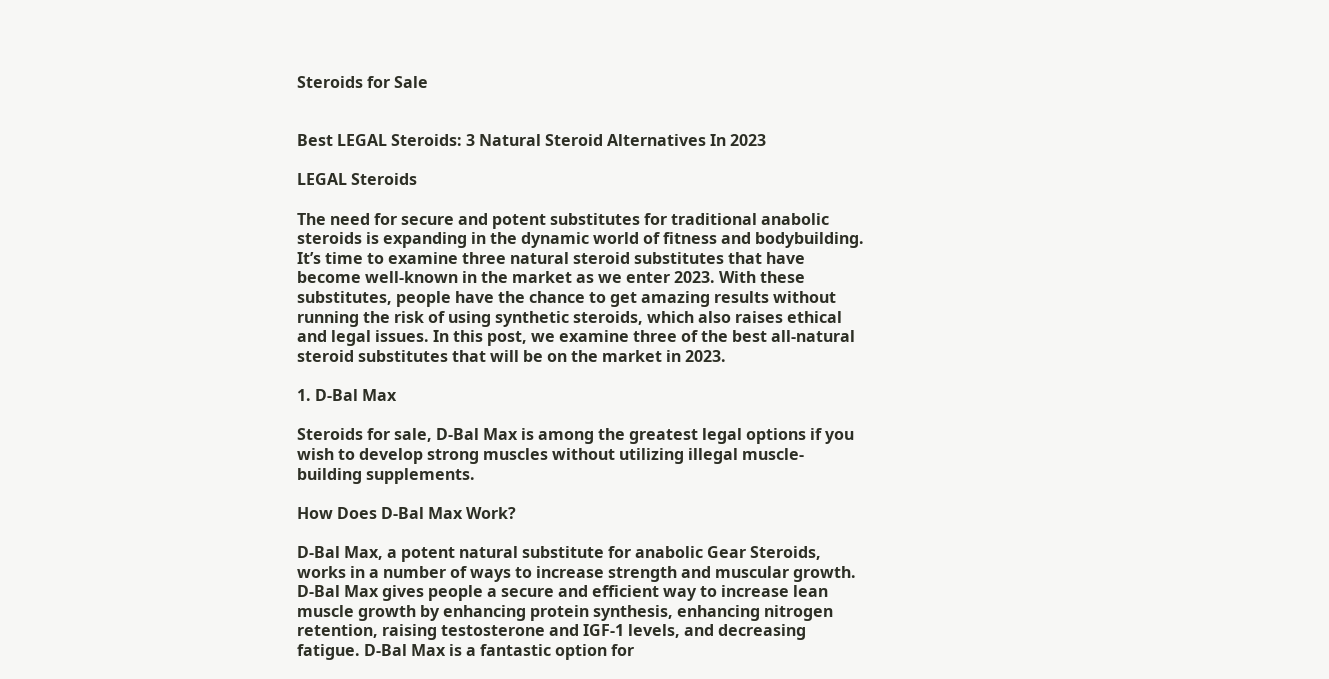Steroids for Sale


Best LEGAL Steroids: 3 Natural Steroid Alternatives In 2023

LEGAL Steroids

The need for secure and potent substitutes for traditional anabolic steroids is expanding in the dynamic world of fitness and bodybuilding. It’s time to examine three natural steroid substitutes that have become well-known in the market as we enter 2023. With these substitutes, people have the chance to get amazing results without running the risk of using synthetic steroids, which also raises ethical and legal issues. In this post, we examine three of the best all-natural steroid substitutes that will be on the market in 2023.

1. D-Bal Max

Steroids for sale, D-Bal Max is among the greatest legal options if you wish to develop strong muscles without utilizing illegal muscle-building supplements.

How Does D-Bal Max Work?

D-Bal Max, a potent natural substitute for anabolic Gear Steroids, works in a number of ways to increase strength and muscular growth. D-Bal Max gives people a secure and efficient way to increase lean muscle growth by enhancing protein synthesis, enhancing nitrogen retention, raising testosterone and IGF-1 levels, and decreasing fatigue. D-Bal Max is a fantastic option for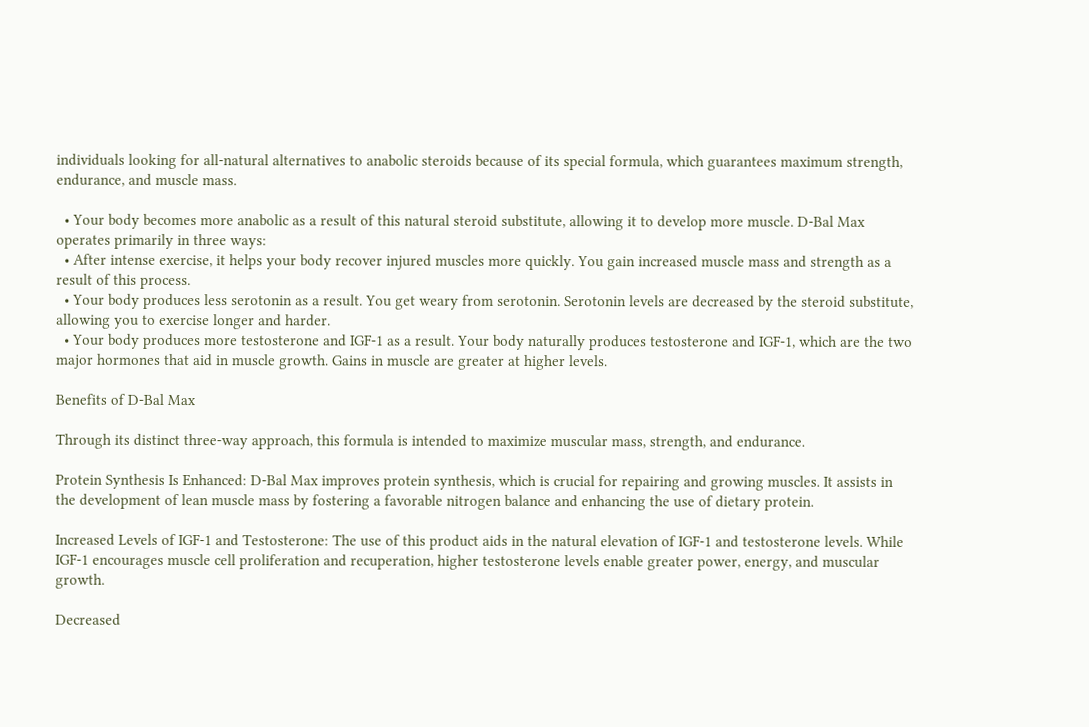individuals looking for all-natural alternatives to anabolic steroids because of its special formula, which guarantees maximum strength, endurance, and muscle mass.

  • Your body becomes more anabolic as a result of this natural steroid substitute, allowing it to develop more muscle. D-Bal Max operates primarily in three ways:
  • After intense exercise, it helps your body recover injured muscles more quickly. You gain increased muscle mass and strength as a result of this process.
  • Your body produces less serotonin as a result. You get weary from serotonin. Serotonin levels are decreased by the steroid substitute, allowing you to exercise longer and harder.
  • Your body produces more testosterone and IGF-1 as a result. Your body naturally produces testosterone and IGF-1, which are the two major hormones that aid in muscle growth. Gains in muscle are greater at higher levels.

Benefits of D-Bal Max

Through its distinct three-way approach, this formula is intended to maximize muscular mass, strength, and endurance.

Protein Synthesis Is Enhanced: D-Bal Max improves protein synthesis, which is crucial for repairing and growing muscles. It assists in the development of lean muscle mass by fostering a favorable nitrogen balance and enhancing the use of dietary protein.

Increased Levels of IGF-1 and Testosterone: The use of this product aids in the natural elevation of IGF-1 and testosterone levels. While IGF-1 encourages muscle cell proliferation and recuperation, higher testosterone levels enable greater power, energy, and muscular growth.

Decreased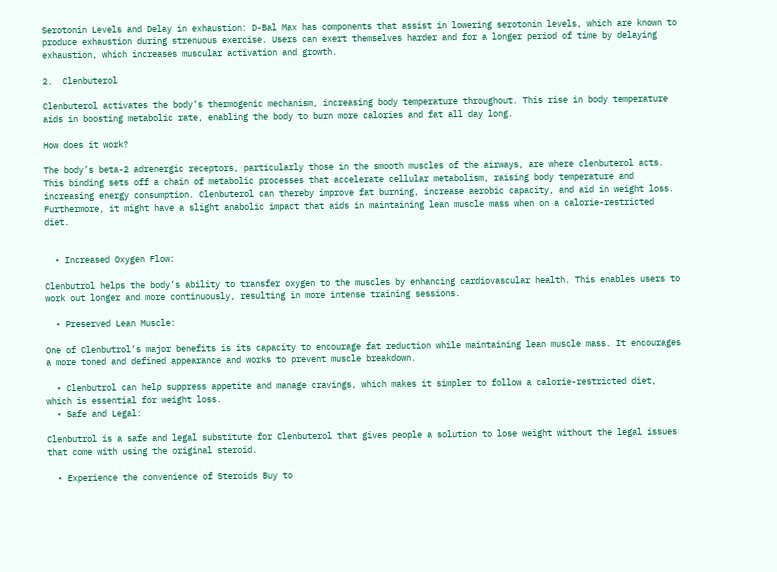Serotonin Levels and Delay in exhaustion: D-Bal Max has components that assist in lowering serotonin levels, which are known to produce exhaustion during strenuous exercise. Users can exert themselves harder and for a longer period of time by delaying exhaustion, which increases muscular activation and growth.

2.  Clenbuterol

Clenbuterol activates the body’s thermogenic mechanism, increasing body temperature throughout. This rise in body temperature aids in boosting metabolic rate, enabling the body to burn more calories and fat all day long.

How does it work?

The body’s beta-2 adrenergic receptors, particularly those in the smooth muscles of the airways, are where clenbuterol acts. This binding sets off a chain of metabolic processes that accelerate cellular metabolism, raising body temperature and increasing energy consumption. Clenbuterol can thereby improve fat burning, increase aerobic capacity, and aid in weight loss. Furthermore, it might have a slight anabolic impact that aids in maintaining lean muscle mass when on a calorie-restricted diet.


  • Increased Oxygen Flow:

Clenbutrol helps the body’s ability to transfer oxygen to the muscles by enhancing cardiovascular health. This enables users to work out longer and more continuously, resulting in more intense training sessions.

  • Preserved Lean Muscle:

One of Clenbutrol’s major benefits is its capacity to encourage fat reduction while maintaining lean muscle mass. It encourages a more toned and defined appearance and works to prevent muscle breakdown.

  • Clenbutrol can help suppress appetite and manage cravings, which makes it simpler to follow a calorie-restricted diet, which is essential for weight loss.
  • Safe and Legal:

Clenbutrol is a safe and legal substitute for Clenbuterol that gives people a solution to lose weight without the legal issues that come with using the original steroid.

  • Experience the convenience of Steroids Buy to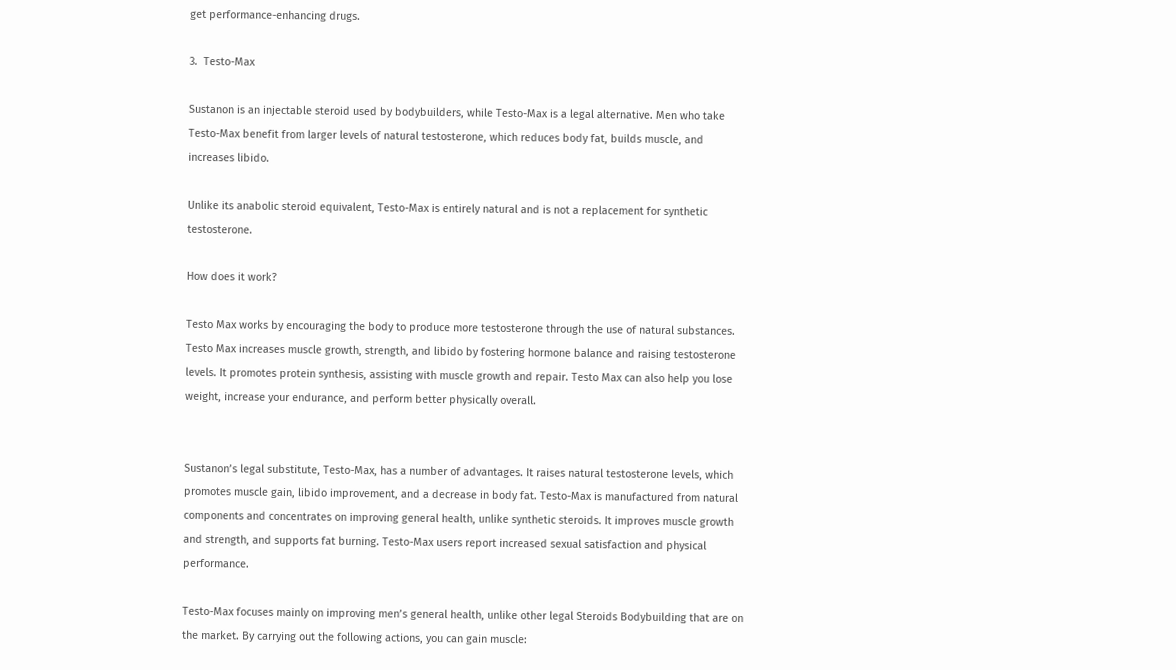get performance-enhancing drugs.

3.  Testo-Max

Sustanon is an injectable steroid used by bodybuilders, while Testo-Max is a legal alternative. Men who take Testo-Max benefit from larger levels of natural testosterone, which reduces body fat, builds muscle, and increases libido.

Unlike its anabolic steroid equivalent, Testo-Max is entirely natural and is not a replacement for synthetic testosterone.

How does it work?

Testo Max works by encouraging the body to produce more testosterone through the use of natural substances. Testo Max increases muscle growth, strength, and libido by fostering hormone balance and raising testosterone levels. It promotes protein synthesis, assisting with muscle growth and repair. Testo Max can also help you lose weight, increase your endurance, and perform better physically overall.


Sustanon’s legal substitute, Testo-Max, has a number of advantages. It raises natural testosterone levels, which promotes muscle gain, libido improvement, and a decrease in body fat. Testo-Max is manufactured from natural components and concentrates on improving general health, unlike synthetic steroids. It improves muscle growth and strength, and supports fat burning. Testo-Max users report increased sexual satisfaction and physical performance.

Testo-Max focuses mainly on improving men’s general health, unlike other legal Steroids Bodybuilding that are on the market. By carrying out the following actions, you can gain muscle: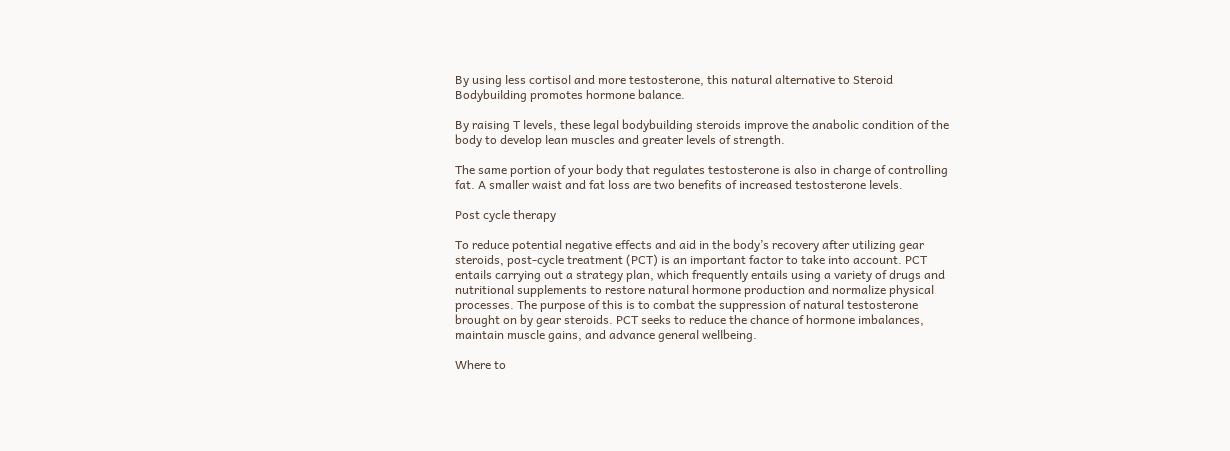By using less cortisol and more testosterone, this natural alternative to Steroid Bodybuilding promotes hormone balance.

By raising T levels, these legal bodybuilding steroids improve the anabolic condition of the body to develop lean muscles and greater levels of strength.

The same portion of your body that regulates testosterone is also in charge of controlling fat. A smaller waist and fat loss are two benefits of increased testosterone levels.

Post cycle therapy

To reduce potential negative effects and aid in the body’s recovery after utilizing gear steroids, post-cycle treatment (PCT) is an important factor to take into account. PCT entails carrying out a strategy plan, which frequently entails using a variety of drugs and nutritional supplements to restore natural hormone production and normalize physical processes. The purpose of this is to combat the suppression of natural testosterone brought on by gear steroids. PCT seeks to reduce the chance of hormone imbalances, maintain muscle gains, and advance general wellbeing.

Where to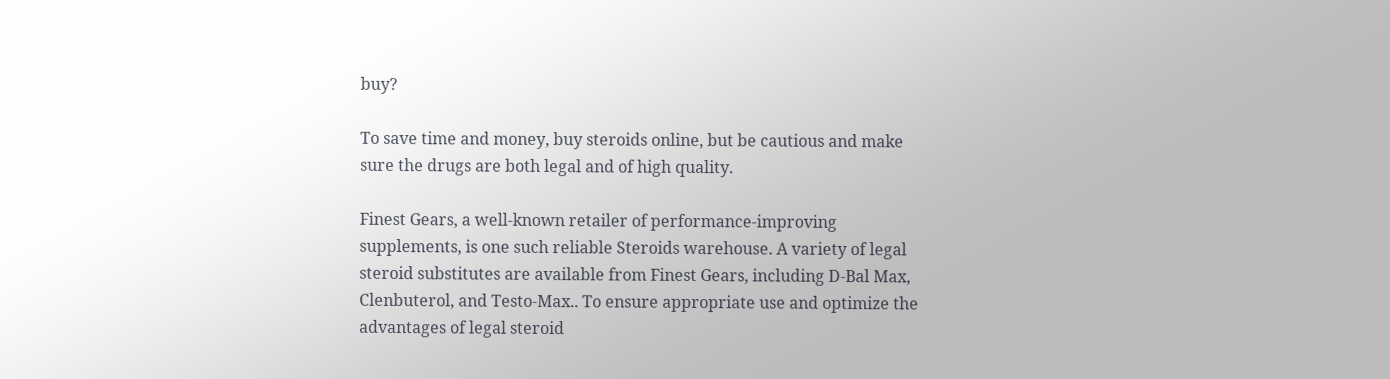buy?

To save time and money, buy steroids online, but be cautious and make sure the drugs are both legal and of high quality.

Finest Gears, a well-known retailer of performance-improving supplements, is one such reliable Steroids warehouse. A variety of legal steroid substitutes are available from Finest Gears, including D-Bal Max, Clenbuterol, and Testo-Max.. To ensure appropriate use and optimize the advantages of legal steroid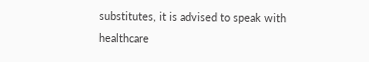substitutes, it is advised to speak with healthcare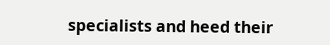specialists and heed their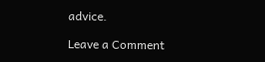advice.

Leave a Comment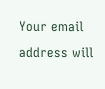Your email address will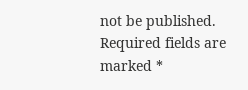not be published. Required fields are marked *